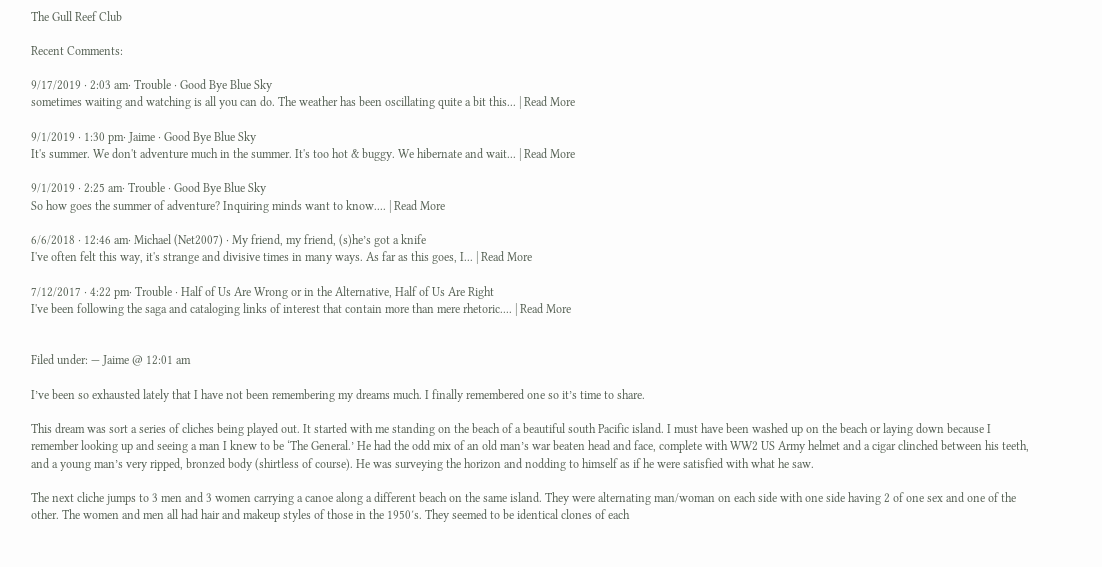The Gull Reef Club

Recent Comments:

9/17/2019 · 2:03 am· Trouble · Good Bye Blue Sky
sometimes waiting and watching is all you can do. The weather has been oscillating quite a bit this... | Read More

9/1/2019 · 1:30 pm· Jaime · Good Bye Blue Sky
It's summer. We don't adventure much in the summer. It's too hot & buggy. We hibernate and wait... | Read More

9/1/2019 · 2:25 am· Trouble · Good Bye Blue Sky
So how goes the summer of adventure? Inquiring minds want to know.... | Read More

6/6/2018 · 12:46 am· Michael (Net2007) · My friend, my friend, (s)he’s got a knife
I've often felt this way, it's strange and divisive times in many ways. As far as this goes, I... | Read More

7/12/2017 · 4:22 pm· Trouble · Half of Us Are Wrong or in the Alternative, Half of Us Are Right
I've been following the saga and cataloging links of interest that contain more than mere rhetoric.... | Read More


Filed under: — Jaime @ 12:01 am

I’ve been so exhausted lately that I have not been remembering my dreams much. I finally remembered one so it’s time to share.

This dream was sort a series of cliches being played out. It started with me standing on the beach of a beautiful south Pacific island. I must have been washed up on the beach or laying down because I remember looking up and seeing a man I knew to be ‘The General.’ He had the odd mix of an old man’s war beaten head and face, complete with WW2 US Army helmet and a cigar clinched between his teeth, and a young man’s very ripped, bronzed body (shirtless of course). He was surveying the horizon and nodding to himself as if he were satisfied with what he saw.

The next cliche jumps to 3 men and 3 women carrying a canoe along a different beach on the same island. They were alternating man/woman on each side with one side having 2 of one sex and one of the other. The women and men all had hair and makeup styles of those in the 1950′s. They seemed to be identical clones of each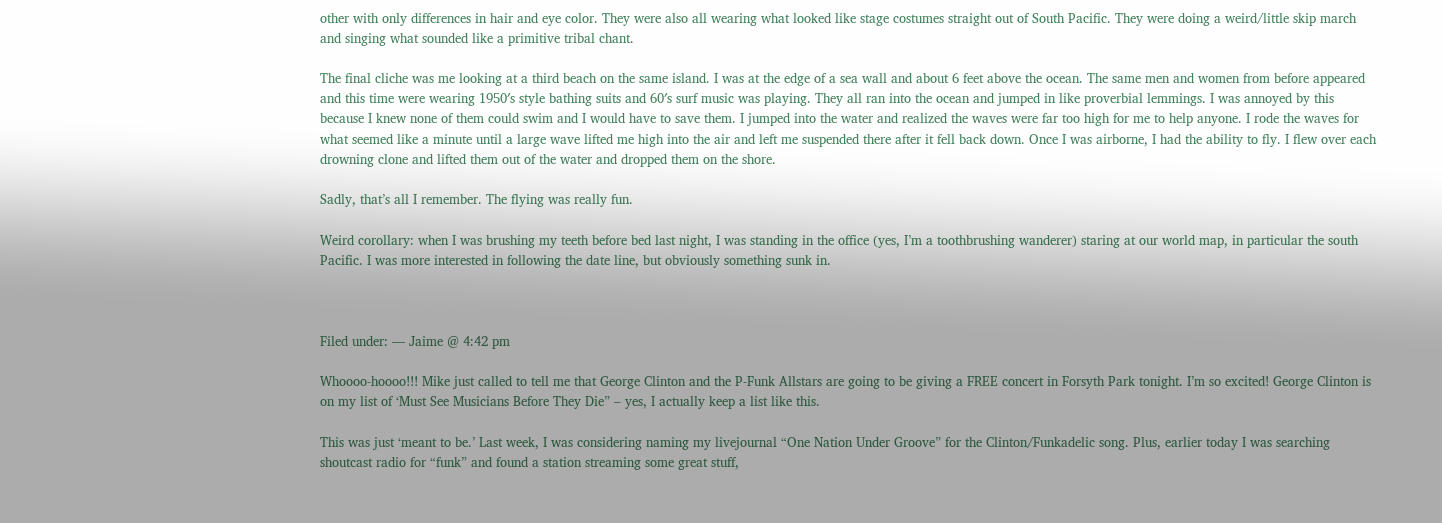other with only differences in hair and eye color. They were also all wearing what looked like stage costumes straight out of South Pacific. They were doing a weird/little skip march and singing what sounded like a primitive tribal chant.

The final cliche was me looking at a third beach on the same island. I was at the edge of a sea wall and about 6 feet above the ocean. The same men and women from before appeared and this time were wearing 1950′s style bathing suits and 60′s surf music was playing. They all ran into the ocean and jumped in like proverbial lemmings. I was annoyed by this because I knew none of them could swim and I would have to save them. I jumped into the water and realized the waves were far too high for me to help anyone. I rode the waves for what seemed like a minute until a large wave lifted me high into the air and left me suspended there after it fell back down. Once I was airborne, I had the ability to fly. I flew over each drowning clone and lifted them out of the water and dropped them on the shore.

Sadly, that’s all I remember. The flying was really fun.

Weird corollary: when I was brushing my teeth before bed last night, I was standing in the office (yes, I’m a toothbrushing wanderer) staring at our world map, in particular the south Pacific. I was more interested in following the date line, but obviously something sunk in.



Filed under: — Jaime @ 4:42 pm

Whoooo-hoooo!!! Mike just called to tell me that George Clinton and the P-Funk Allstars are going to be giving a FREE concert in Forsyth Park tonight. I’m so excited! George Clinton is on my list of ‘Must See Musicians Before They Die” – yes, I actually keep a list like this.

This was just ‘meant to be.’ Last week, I was considering naming my livejournal “One Nation Under Groove” for the Clinton/Funkadelic song. Plus, earlier today I was searching shoutcast radio for “funk” and found a station streaming some great stuff,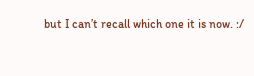but I can’t recall which one it is now. :/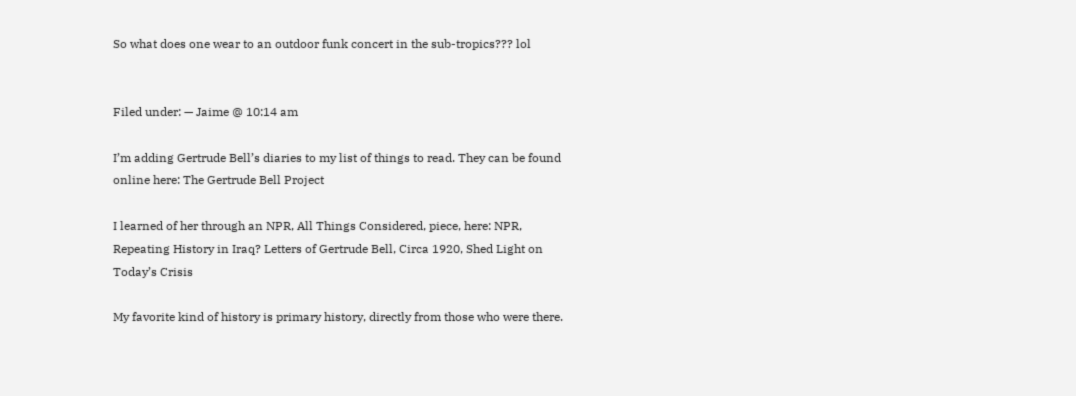So what does one wear to an outdoor funk concert in the sub-tropics??? lol


Filed under: — Jaime @ 10:14 am

I’m adding Gertrude Bell’s diaries to my list of things to read. They can be found online here: The Gertrude Bell Project

I learned of her through an NPR, All Things Considered, piece, here: NPR, Repeating History in Iraq? Letters of Gertrude Bell, Circa 1920, Shed Light on Today’s Crisis

My favorite kind of history is primary history, directly from those who were there.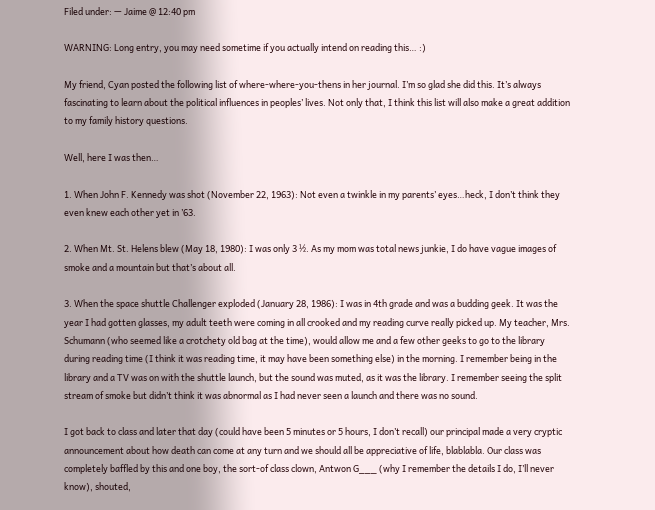Filed under: — Jaime @ 12:40 pm

WARNING: Long entry, you may need sometime if you actually intend on reading this… :)

My friend, Cyan posted the following list of where-where-you-thens in her journal. I’m so glad she did this. It’s always fascinating to learn about the political influences in peoples’ lives. Not only that, I think this list will also make a great addition to my family history questions.

Well, here I was then…

1. When John F. Kennedy was shot (November 22, 1963): Not even a twinkle in my parents’ eyes…heck, I don’t think they even knew each other yet in ’63.

2. When Mt. St. Helens blew (May 18, 1980): I was only 3 ½. As my mom was total news junkie, I do have vague images of smoke and a mountain but that’s about all.

3. When the space shuttle Challenger exploded (January 28, 1986): I was in 4th grade and was a budding geek. It was the year I had gotten glasses, my adult teeth were coming in all crooked and my reading curve really picked up. My teacher, Mrs. Schumann (who seemed like a crotchety old bag at the time), would allow me and a few other geeks to go to the library during reading time (I think it was reading time, it may have been something else) in the morning. I remember being in the library and a TV was on with the shuttle launch, but the sound was muted, as it was the library. I remember seeing the split stream of smoke but didn’t think it was abnormal as I had never seen a launch and there was no sound.

I got back to class and later that day (could have been 5 minutes or 5 hours, I don’t recall) our principal made a very cryptic announcement about how death can come at any turn and we should all be appreciative of life, blablabla. Our class was completely baffled by this and one boy, the sort-of class clown, Antwon G___ (why I remember the details I do, I’ll never know), shouted,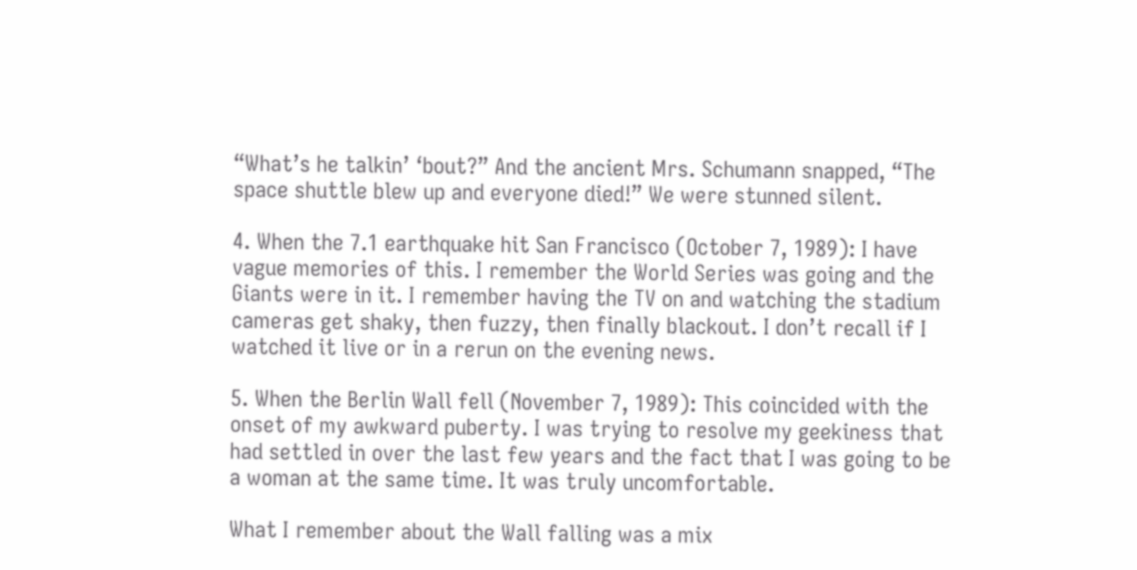“What’s he talkin’ ‘bout?” And the ancient Mrs. Schumann snapped, “The space shuttle blew up and everyone died!” We were stunned silent.

4. When the 7.1 earthquake hit San Francisco (October 7, 1989): I have vague memories of this. I remember the World Series was going and the Giants were in it. I remember having the TV on and watching the stadium cameras get shaky, then fuzzy, then finally blackout. I don’t recall if I watched it live or in a rerun on the evening news.

5. When the Berlin Wall fell (November 7, 1989): This coincided with the onset of my awkward puberty. I was trying to resolve my geekiness that had settled in over the last few years and the fact that I was going to be a woman at the same time. It was truly uncomfortable.

What I remember about the Wall falling was a mix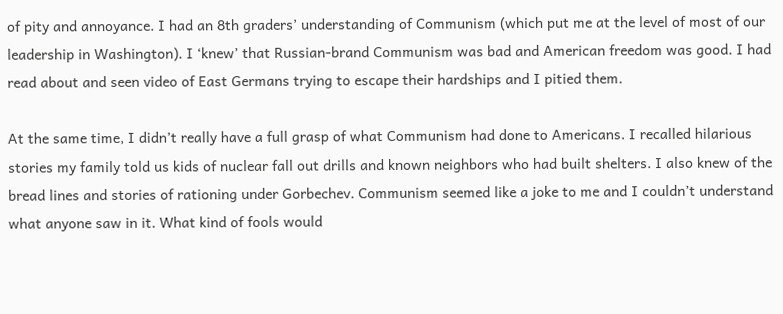of pity and annoyance. I had an 8th graders’ understanding of Communism (which put me at the level of most of our leadership in Washington). I ‘knew’ that Russian-brand Communism was bad and American freedom was good. I had read about and seen video of East Germans trying to escape their hardships and I pitied them.

At the same time, I didn’t really have a full grasp of what Communism had done to Americans. I recalled hilarious stories my family told us kids of nuclear fall out drills and known neighbors who had built shelters. I also knew of the bread lines and stories of rationing under Gorbechev. Communism seemed like a joke to me and I couldn’t understand what anyone saw in it. What kind of fools would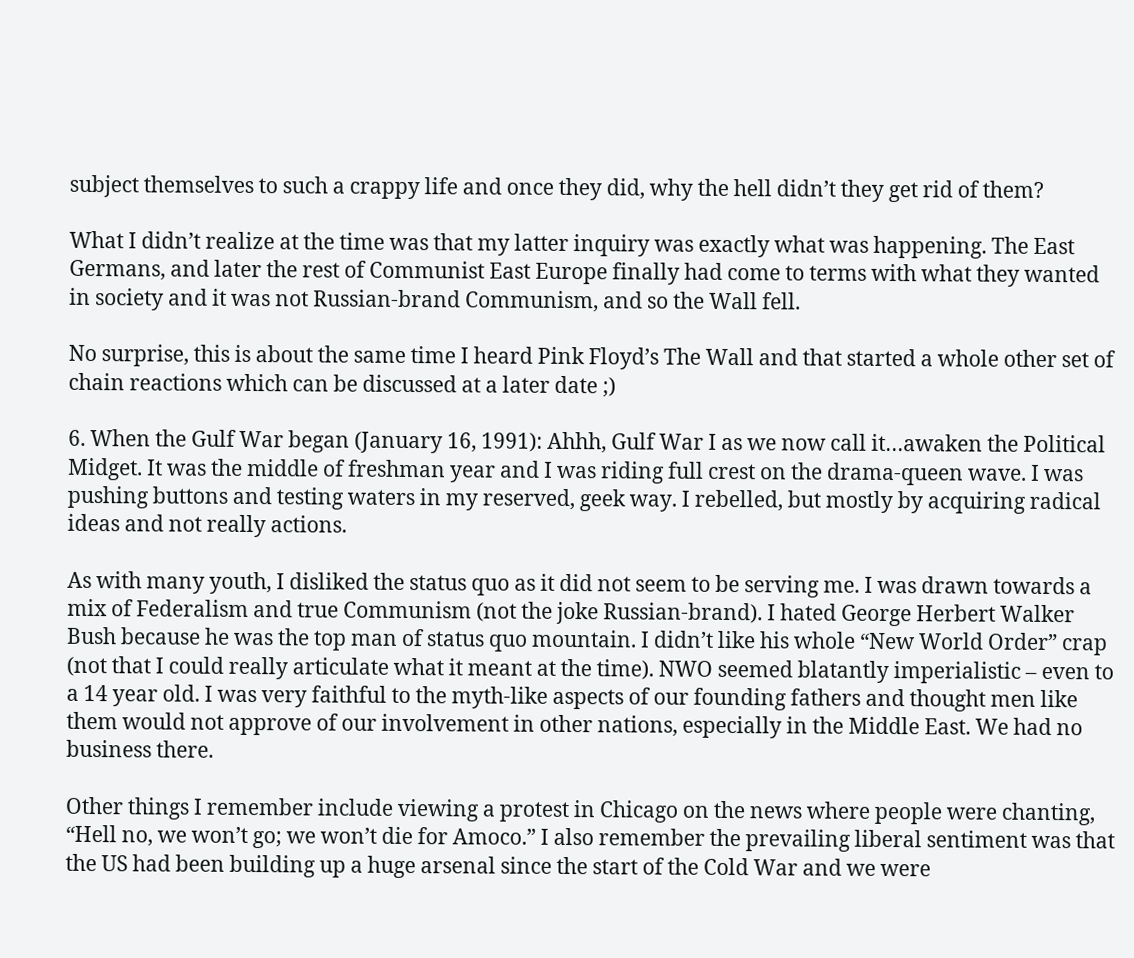subject themselves to such a crappy life and once they did, why the hell didn’t they get rid of them?

What I didn’t realize at the time was that my latter inquiry was exactly what was happening. The East Germans, and later the rest of Communist East Europe finally had come to terms with what they wanted in society and it was not Russian-brand Communism, and so the Wall fell.

No surprise, this is about the same time I heard Pink Floyd’s The Wall and that started a whole other set of chain reactions which can be discussed at a later date ;)

6. When the Gulf War began (January 16, 1991): Ahhh, Gulf War I as we now call it…awaken the Political Midget. It was the middle of freshman year and I was riding full crest on the drama-queen wave. I was pushing buttons and testing waters in my reserved, geek way. I rebelled, but mostly by acquiring radical ideas and not really actions.

As with many youth, I disliked the status quo as it did not seem to be serving me. I was drawn towards a mix of Federalism and true Communism (not the joke Russian-brand). I hated George Herbert Walker Bush because he was the top man of status quo mountain. I didn’t like his whole “New World Order” crap (not that I could really articulate what it meant at the time). NWO seemed blatantly imperialistic – even to a 14 year old. I was very faithful to the myth-like aspects of our founding fathers and thought men like them would not approve of our involvement in other nations, especially in the Middle East. We had no business there.

Other things I remember include viewing a protest in Chicago on the news where people were chanting, “Hell no, we won’t go; we won’t die for Amoco.” I also remember the prevailing liberal sentiment was that the US had been building up a huge arsenal since the start of the Cold War and we were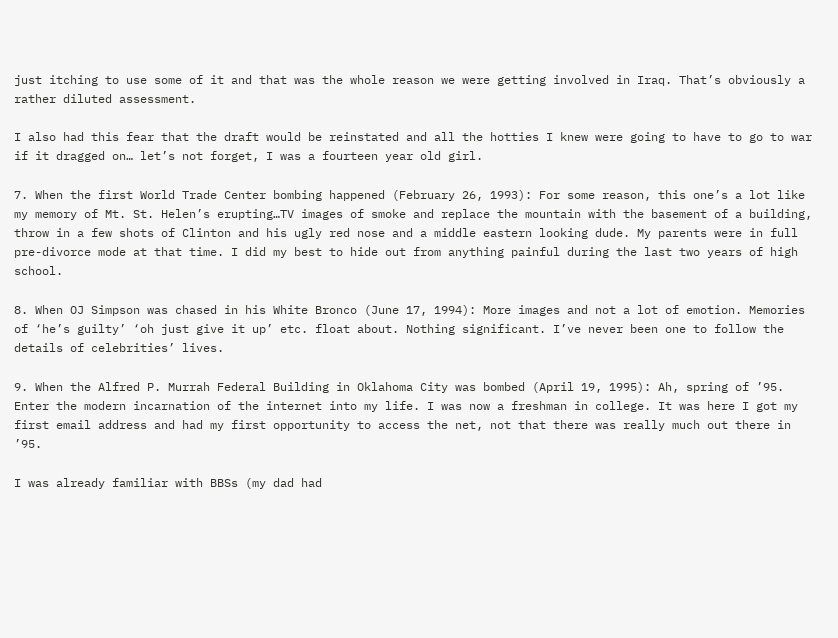just itching to use some of it and that was the whole reason we were getting involved in Iraq. That’s obviously a rather diluted assessment.

I also had this fear that the draft would be reinstated and all the hotties I knew were going to have to go to war if it dragged on… let’s not forget, I was a fourteen year old girl.

7. When the first World Trade Center bombing happened (February 26, 1993): For some reason, this one’s a lot like my memory of Mt. St. Helen’s erupting…TV images of smoke and replace the mountain with the basement of a building, throw in a few shots of Clinton and his ugly red nose and a middle eastern looking dude. My parents were in full pre-divorce mode at that time. I did my best to hide out from anything painful during the last two years of high school.

8. When OJ Simpson was chased in his White Bronco (June 17, 1994): More images and not a lot of emotion. Memories of ‘he’s guilty’ ‘oh just give it up’ etc. float about. Nothing significant. I’ve never been one to follow the details of celebrities’ lives.

9. When the Alfred P. Murrah Federal Building in Oklahoma City was bombed (April 19, 1995): Ah, spring of ’95. Enter the modern incarnation of the internet into my life. I was now a freshman in college. It was here I got my first email address and had my first opportunity to access the net, not that there was really much out there in ’95.

I was already familiar with BBSs (my dad had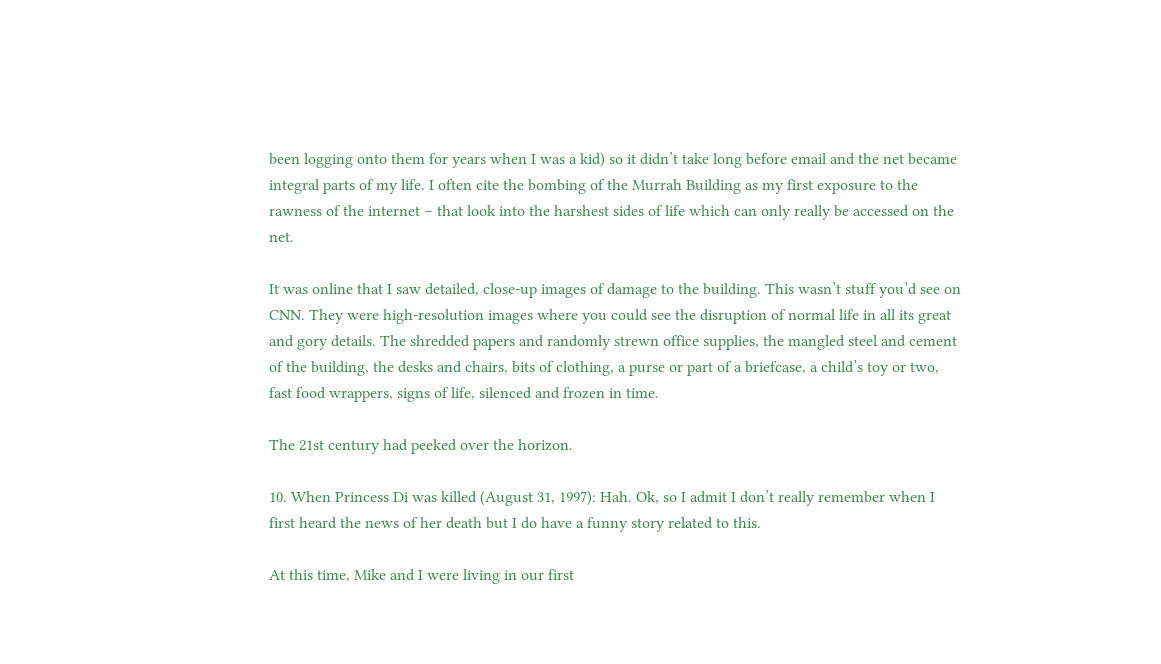been logging onto them for years when I was a kid) so it didn’t take long before email and the net became integral parts of my life. I often cite the bombing of the Murrah Building as my first exposure to the rawness of the internet – that look into the harshest sides of life which can only really be accessed on the net.

It was online that I saw detailed, close-up images of damage to the building. This wasn’t stuff you’d see on CNN. They were high-resolution images where you could see the disruption of normal life in all its great and gory details. The shredded papers and randomly strewn office supplies, the mangled steel and cement of the building, the desks and chairs, bits of clothing, a purse or part of a briefcase, a child’s toy or two, fast food wrappers, signs of life, silenced and frozen in time.

The 21st century had peeked over the horizon.

10. When Princess Di was killed (August 31, 1997): Hah. Ok, so I admit I don’t really remember when I first heard the news of her death but I do have a funny story related to this.

At this time, Mike and I were living in our first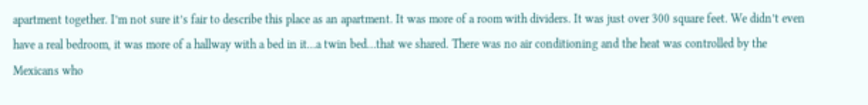apartment together. I’m not sure it’s fair to describe this place as an apartment. It was more of a room with dividers. It was just over 300 square feet. We didn’t even have a real bedroom, it was more of a hallway with a bed in it…a twin bed…that we shared. There was no air conditioning and the heat was controlled by the Mexicans who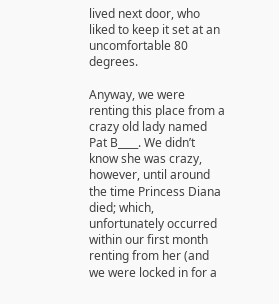lived next door, who liked to keep it set at an uncomfortable 80 degrees.

Anyway, we were renting this place from a crazy old lady named Pat B____. We didn’t know she was crazy, however, until around the time Princess Diana died; which, unfortunately occurred within our first month renting from her (and we were locked in for a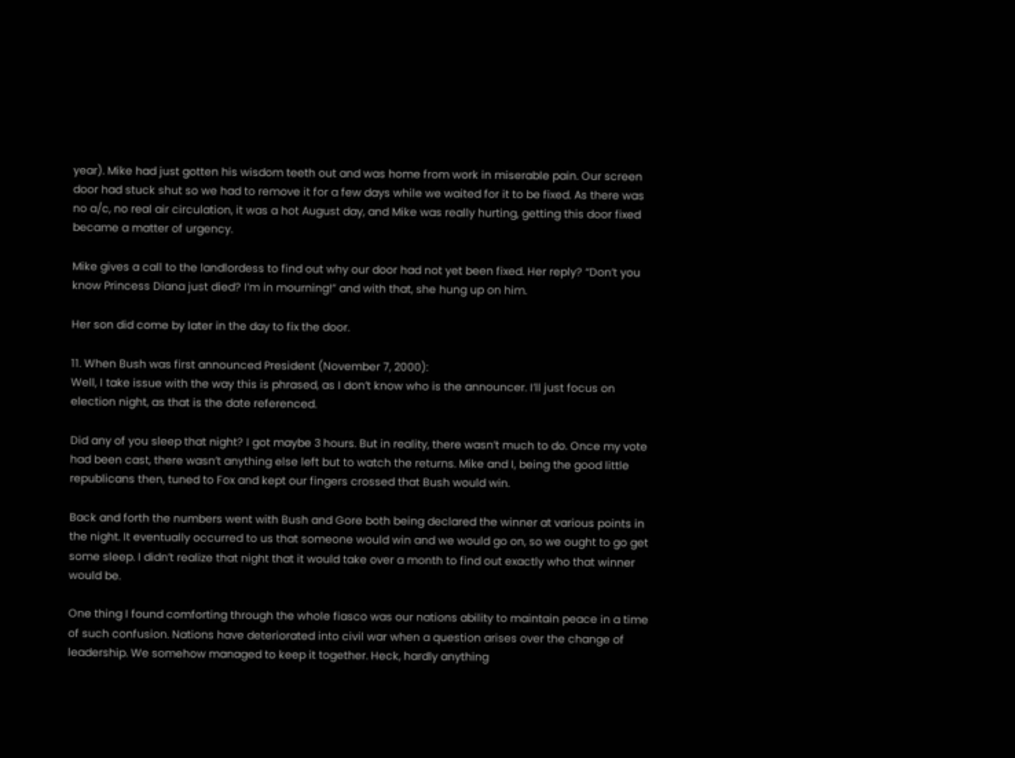year). Mike had just gotten his wisdom teeth out and was home from work in miserable pain. Our screen door had stuck shut so we had to remove it for a few days while we waited for it to be fixed. As there was no a/c, no real air circulation, it was a hot August day, and Mike was really hurting, getting this door fixed became a matter of urgency.

Mike gives a call to the landlordess to find out why our door had not yet been fixed. Her reply? “Don’t you know Princess Diana just died? I’m in mourning!” and with that, she hung up on him.

Her son did come by later in the day to fix the door.

11. When Bush was first announced President (November 7, 2000):
Well, I take issue with the way this is phrased, as I don’t know who is the announcer. I’ll just focus on election night, as that is the date referenced.

Did any of you sleep that night? I got maybe 3 hours. But in reality, there wasn’t much to do. Once my vote had been cast, there wasn’t anything else left but to watch the returns. Mike and I, being the good little republicans then, tuned to Fox and kept our fingers crossed that Bush would win.

Back and forth the numbers went with Bush and Gore both being declared the winner at various points in the night. It eventually occurred to us that someone would win and we would go on, so we ought to go get some sleep. I didn’t realize that night that it would take over a month to find out exactly who that winner would be.

One thing I found comforting through the whole fiasco was our nations ability to maintain peace in a time of such confusion. Nations have deteriorated into civil war when a question arises over the change of leadership. We somehow managed to keep it together. Heck, hardly anything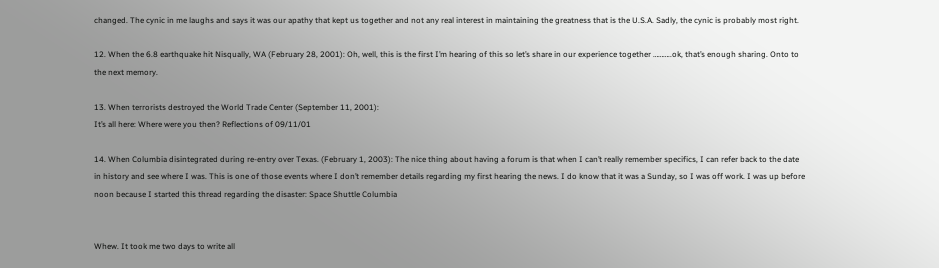changed. The cynic in me laughs and says it was our apathy that kept us together and not any real interest in maintaining the greatness that is the U.S.A. Sadly, the cynic is probably most right.

12. When the 6.8 earthquake hit Nisqually, WA (February 28, 2001): Oh, well, this is the first I’m hearing of this so let’s share in our experience together ………..ok, that’s enough sharing. Onto to the next memory.

13. When terrorists destroyed the World Trade Center (September 11, 2001):
It’s all here: Where were you then? Reflections of 09/11/01

14. When Columbia disintegrated during re-entry over Texas. (February 1, 2003): The nice thing about having a forum is that when I can’t really remember specifics, I can refer back to the date in history and see where I was. This is one of those events where I don’t remember details regarding my first hearing the news. I do know that it was a Sunday, so I was off work. I was up before noon because I started this thread regarding the disaster: Space Shuttle Columbia


Whew. It took me two days to write all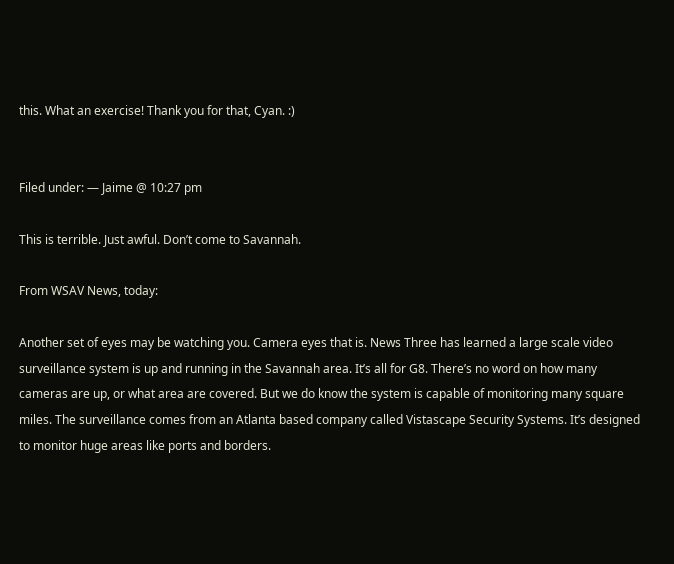this. What an exercise! Thank you for that, Cyan. :)


Filed under: — Jaime @ 10:27 pm

This is terrible. Just awful. Don’t come to Savannah.

From WSAV News, today:

Another set of eyes may be watching you. Camera eyes that is. News Three has learned a large scale video surveillance system is up and running in the Savannah area. It’s all for G8. There’s no word on how many cameras are up, or what area are covered. But we do know the system is capable of monitoring many square miles. The surveillance comes from an Atlanta based company called Vistascape Security Systems. It’s designed to monitor huge areas like ports and borders.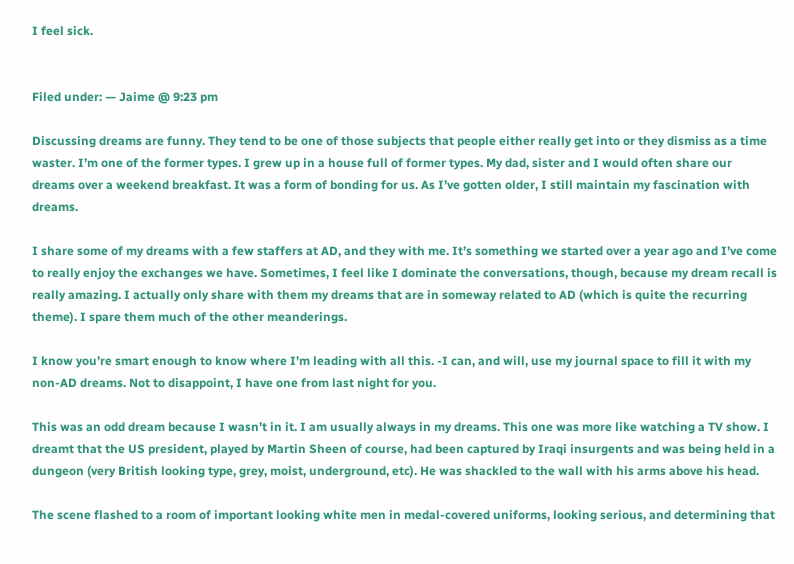I feel sick.


Filed under: — Jaime @ 9:23 pm

Discussing dreams are funny. They tend to be one of those subjects that people either really get into or they dismiss as a time waster. I’m one of the former types. I grew up in a house full of former types. My dad, sister and I would often share our dreams over a weekend breakfast. It was a form of bonding for us. As I’ve gotten older, I still maintain my fascination with dreams.

I share some of my dreams with a few staffers at AD, and they with me. It’s something we started over a year ago and I’ve come to really enjoy the exchanges we have. Sometimes, I feel like I dominate the conversations, though, because my dream recall is really amazing. I actually only share with them my dreams that are in someway related to AD (which is quite the recurring theme). I spare them much of the other meanderings.

I know you’re smart enough to know where I’m leading with all this. -I can, and will, use my journal space to fill it with my non-AD dreams. Not to disappoint, I have one from last night for you.

This was an odd dream because I wasn’t in it. I am usually always in my dreams. This one was more like watching a TV show. I dreamt that the US president, played by Martin Sheen of course, had been captured by Iraqi insurgents and was being held in a dungeon (very British looking type, grey, moist, underground, etc). He was shackled to the wall with his arms above his head.

The scene flashed to a room of important looking white men in medal-covered uniforms, looking serious, and determining that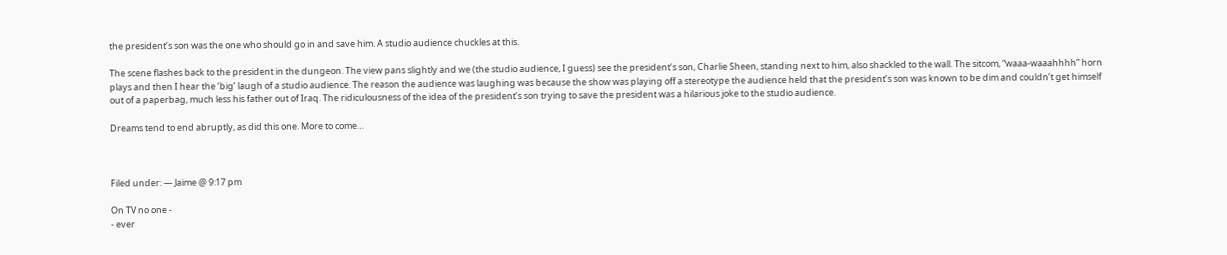the president’s son was the one who should go in and save him. A studio audience chuckles at this.

The scene flashes back to the president in the dungeon. The view pans slightly and we (the studio audience, I guess) see the president’s son, Charlie Sheen, standing next to him, also shackled to the wall. The sitcom, “waaa-waaahhhh” horn plays and then I hear the ‘big’ laugh of a studio audience. The reason the audience was laughing was because the show was playing off a stereotype the audience held that the president’s son was known to be dim and couldn’t get himself out of a paperbag, much less his father out of Iraq. The ridiculousness of the idea of the president’s son trying to save the president was a hilarious joke to the studio audience.

Dreams tend to end abruptly, as did this one. More to come…



Filed under: — Jaime @ 9:17 pm

On TV no one -
- ever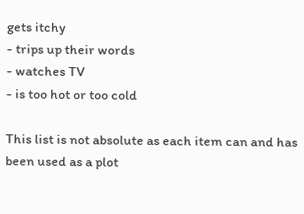gets itchy
- trips up their words
- watches TV
- is too hot or too cold

This list is not absolute as each item can and has been used as a plot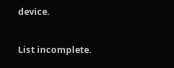device.

List incomplete.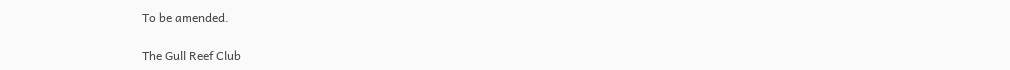To be amended.

The Gull Reef Club